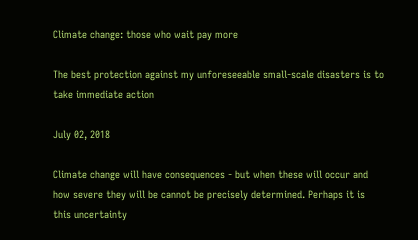Climate change: those who wait pay more

The best protection against my unforeseeable small-scale disasters is to take immediate action

July 02, 2018

Climate change will have consequences - but when these will occur and how severe they will be cannot be precisely determined. Perhaps it is this uncertainty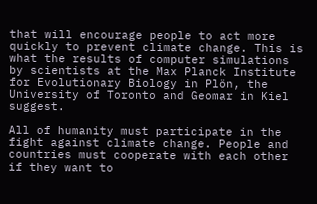that will encourage people to act more quickly to prevent climate change. This is what the results of computer simulations by scientists at the Max Planck Institute for Evolutionary Biology in Plön, the University of Toronto and Geomar in Kiel suggest.

All of humanity must participate in the fight against climate change. People and countries must cooperate with each other if they want to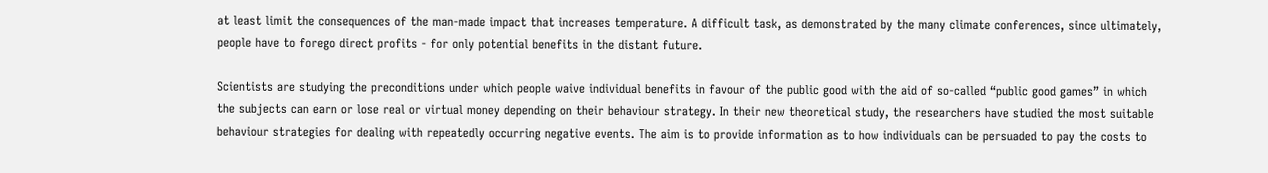at least limit the consequences of the man-made impact that increases temperature. A difficult task, as demonstrated by the many climate conferences, since ultimately, people have to forego direct profits - for only potential benefits in the distant future.

Scientists are studying the preconditions under which people waive individual benefits in favour of the public good with the aid of so-called “public good games” in which the subjects can earn or lose real or virtual money depending on their behaviour strategy. In their new theoretical study, the researchers have studied the most suitable behaviour strategies for dealing with repeatedly occurring negative events. The aim is to provide information as to how individuals can be persuaded to pay the costs to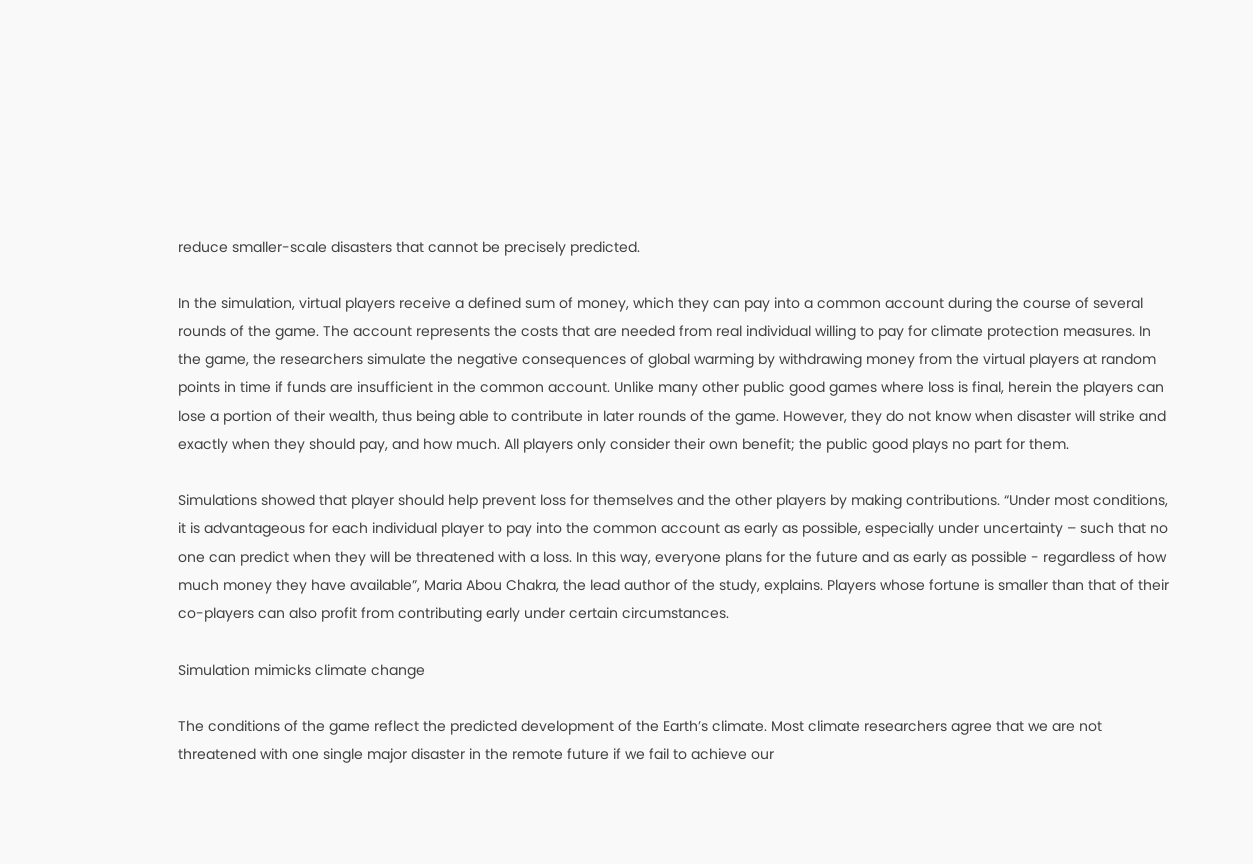reduce smaller-scale disasters that cannot be precisely predicted.

In the simulation, virtual players receive a defined sum of money, which they can pay into a common account during the course of several rounds of the game. The account represents the costs that are needed from real individual willing to pay for climate protection measures. In the game, the researchers simulate the negative consequences of global warming by withdrawing money from the virtual players at random points in time if funds are insufficient in the common account. Unlike many other public good games where loss is final, herein the players can lose a portion of their wealth, thus being able to contribute in later rounds of the game. However, they do not know when disaster will strike and exactly when they should pay, and how much. All players only consider their own benefit; the public good plays no part for them.

Simulations showed that player should help prevent loss for themselves and the other players by making contributions. “Under most conditions, it is advantageous for each individual player to pay into the common account as early as possible, especially under uncertainty – such that no one can predict when they will be threatened with a loss. In this way, everyone plans for the future and as early as possible - regardless of how much money they have available”, Maria Abou Chakra, the lead author of the study, explains. Players whose fortune is smaller than that of their co-players can also profit from contributing early under certain circumstances.

Simulation mimicks climate change

The conditions of the game reflect the predicted development of the Earth’s climate. Most climate researchers agree that we are not threatened with one single major disaster in the remote future if we fail to achieve our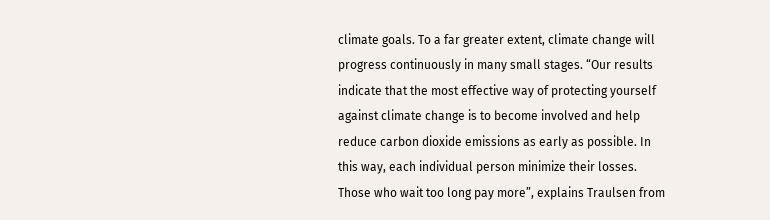climate goals. To a far greater extent, climate change will progress continuously in many small stages. “Our results indicate that the most effective way of protecting yourself against climate change is to become involved and help reduce carbon dioxide emissions as early as possible. In this way, each individual person minimize their losses. Those who wait too long pay more”, explains Traulsen from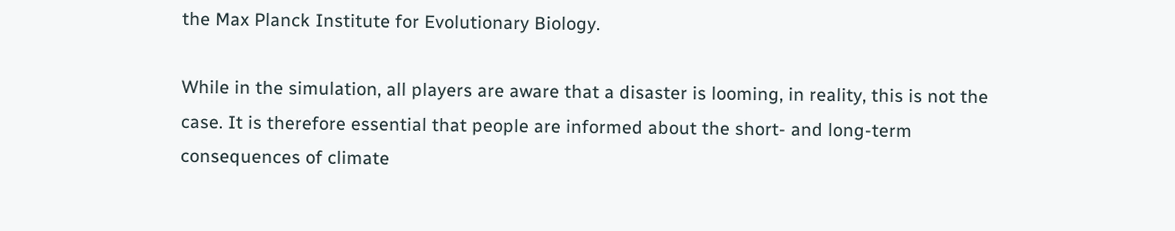the Max Planck Institute for Evolutionary Biology.

While in the simulation, all players are aware that a disaster is looming, in reality, this is not the case. It is therefore essential that people are informed about the short- and long-term consequences of climate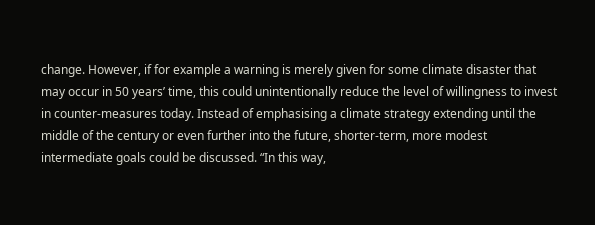change. However, if for example a warning is merely given for some climate disaster that may occur in 50 years’ time, this could unintentionally reduce the level of willingness to invest in counter-measures today. Instead of emphasising a climate strategy extending until the middle of the century or even further into the future, shorter-term, more modest intermediate goals could be discussed. “In this way,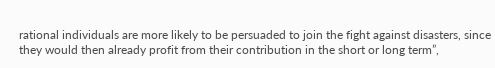rational individuals are more likely to be persuaded to join the fight against disasters, since they would then already profit from their contribution in the short or long term”,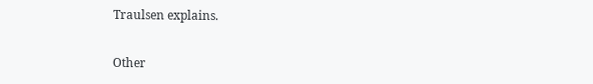Traulsen explains.


Other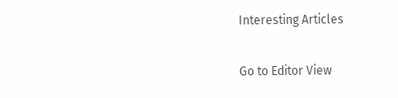Interesting Articles

Go to Editor View